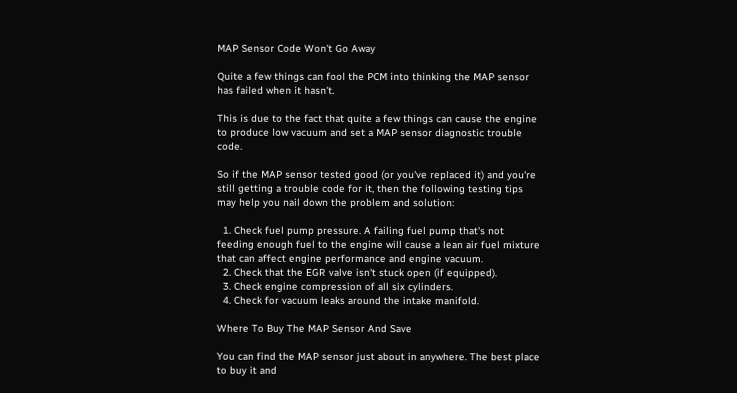MAP Sensor Code Won't Go Away

Quite a few things can fool the PCM into thinking the MAP sensor has failed when it hasn't.

This is due to the fact that quite a few things can cause the engine to produce low vacuum and set a MAP sensor diagnostic trouble code.

So if the MAP sensor tested good (or you've replaced it) and you're still getting a trouble code for it, then the following testing tips may help you nail down the problem and solution:

  1. Check fuel pump pressure. A failing fuel pump that's not feeding enough fuel to the engine will cause a lean air fuel mixture that can affect engine performance and engine vacuum.
  2. Check that the EGR valve isn't stuck open (if equipped).
  3. Check engine compression of all six cylinders.
  4. Check for vacuum leaks around the intake manifold.

Where To Buy The MAP Sensor And Save

You can find the MAP sensor just about in anywhere. The best place to buy it and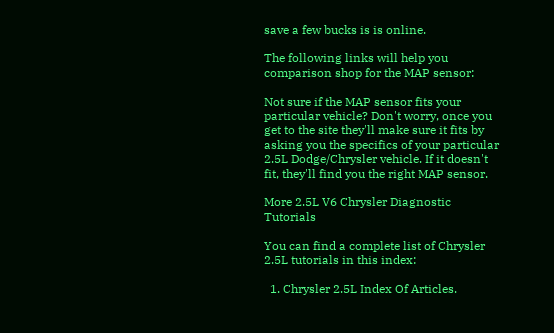save a few bucks is is online.

The following links will help you comparison shop for the MAP sensor:

Not sure if the MAP sensor fits your particular vehicle? Don't worry, once you get to the site they'll make sure it fits by asking you the specifics of your particular 2.5L Dodge/Chrysler vehicle. If it doesn't fit, they'll find you the right MAP sensor.

More 2.5L V6 Chrysler Diagnostic Tutorials

You can find a complete list of Chrysler 2.5L tutorials in this index:

  1. Chrysler 2.5L Index Of Articles.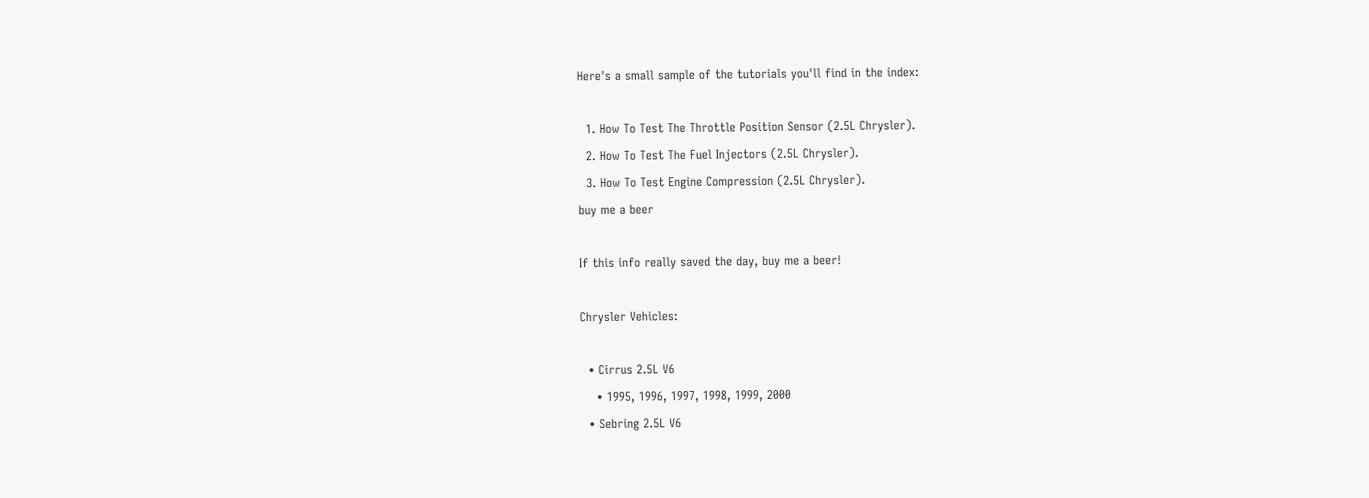Here's a small sample of the tutorials you'll find in the index:

  1. How To Test The Throttle Position Sensor (2.5L Chrysler).
  2. How To Test The Fuel Injectors (2.5L Chrysler).
  3. How To Test Engine Compression (2.5L Chrysler).
buy me a beer

If this info really saved the day, buy me a beer!

Chrysler Vehicles:

  • Cirrus 2.5L V6
    • 1995, 1996, 1997, 1998, 1999, 2000
  • Sebring 2.5L V6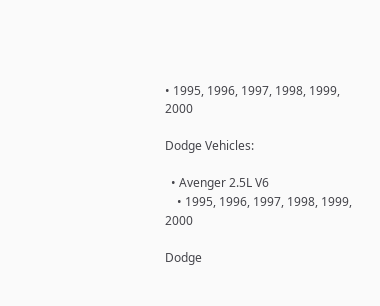• 1995, 1996, 1997, 1998, 1999, 2000

Dodge Vehicles:

  • Avenger 2.5L V6
    • 1995, 1996, 1997, 1998, 1999, 2000

Dodge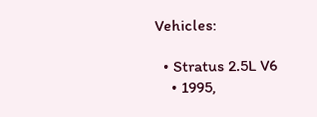Vehicles:

  • Stratus 2.5L V6
    • 1995,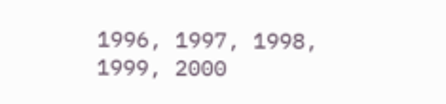1996, 1997, 1998, 1999, 2000